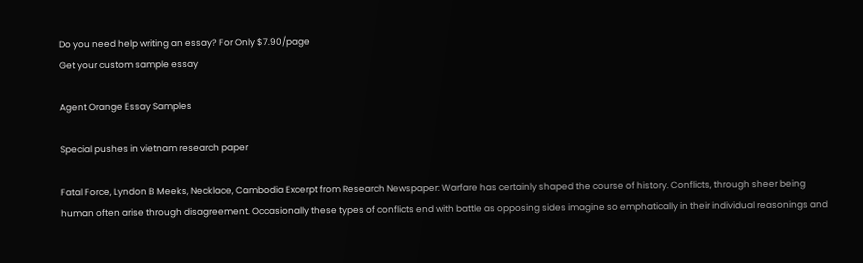Do you need help writing an essay? For Only $7.90/page
Get your custom sample essay

Agent Orange Essay Samples

Special pushes in vietnam research paper

Fatal Force, Lyndon B Meeks, Necklace, Cambodia Excerpt from Research Newspaper: Warfare has certainly shaped the course of history. Conflicts, through sheer being human often arise through disagreement. Occasionally these types of conflicts end with battle as opposing sides imagine so emphatically in their individual reasonings and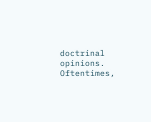doctrinal opinions. Oftentimes,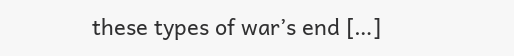these types of war’s end […]